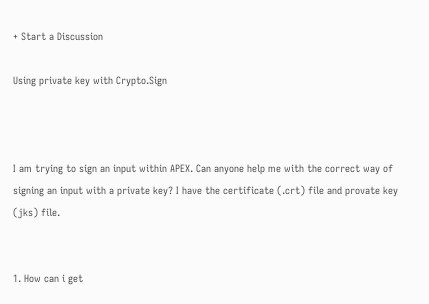+ Start a Discussion

Using private key with Crypto.Sign



I am trying to sign an input within APEX. Can anyone help me with the correct way of signing an input with a private key? I have the certificate (.crt) file and provate key (jks) file.


1. How can i get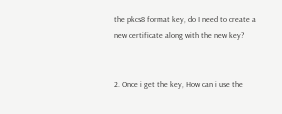the pkcs8 format key, do I need to create a new certificate along with the new key?


2. Once i get the key, How can i use the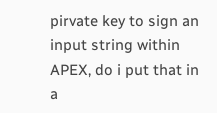pirvate key to sign an input string within APEX, do i put that in a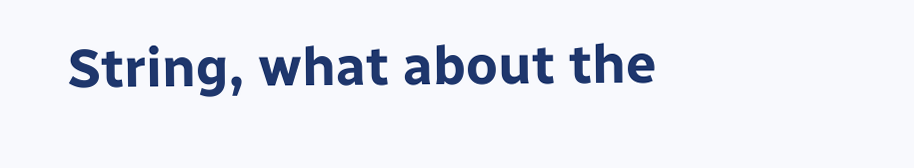String, what about the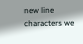new line characters we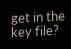get in the key file?